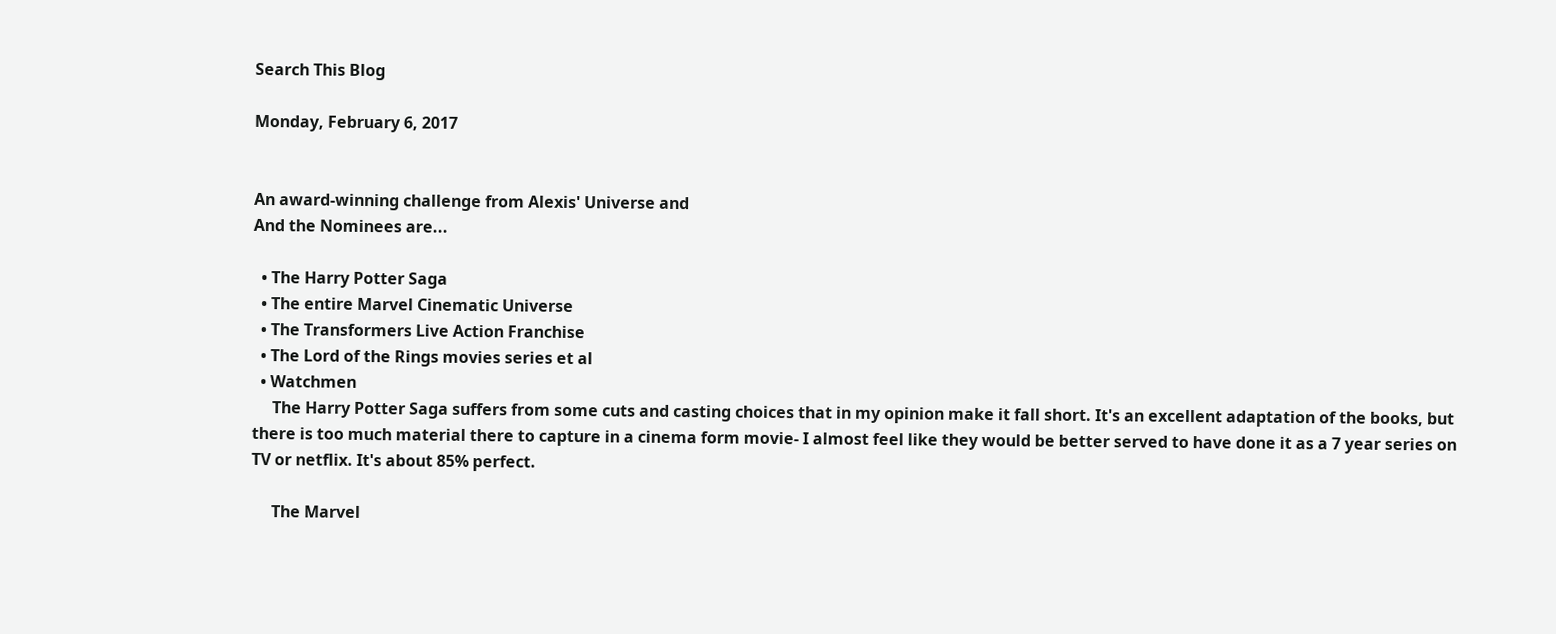Search This Blog

Monday, February 6, 2017


An award-winning challenge from Alexis' Universe and
And the Nominees are...

  • The Harry Potter Saga
  • The entire Marvel Cinematic Universe
  • The Transformers Live Action Franchise
  • The Lord of the Rings movies series et al
  • Watchmen
     The Harry Potter Saga suffers from some cuts and casting choices that in my opinion make it fall short. It's an excellent adaptation of the books, but there is too much material there to capture in a cinema form movie- I almost feel like they would be better served to have done it as a 7 year series on TV or netflix. It's about 85% perfect.

     The Marvel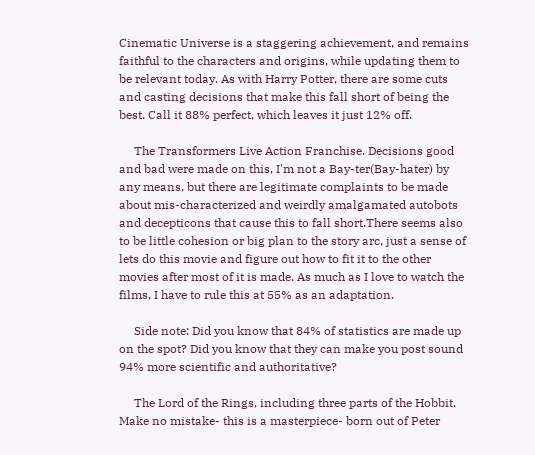Cinematic Universe is a staggering achievement, and remains faithful to the characters and origins, while updating them to be relevant today. As with Harry Potter, there are some cuts and casting decisions that make this fall short of being the best. Call it 88% perfect, which leaves it just 12% off.

     The Transformers Live Action Franchise. Decisions good and bad were made on this, I'm not a Bay-ter(Bay-hater) by any means, but there are legitimate complaints to be made about mis-characterized and weirdly amalgamated autobots and decepticons that cause this to fall short.There seems also to be little cohesion or big plan to the story arc, just a sense of lets do this movie and figure out how to fit it to the other movies after most of it is made. As much as I love to watch the films, I have to rule this at 55% as an adaptation.

     Side note: Did you know that 84% of statistics are made up on the spot? Did you know that they can make you post sound 94% more scientific and authoritative?

     The Lord of the Rings, including three parts of the Hobbit. Make no mistake- this is a masterpiece- born out of Peter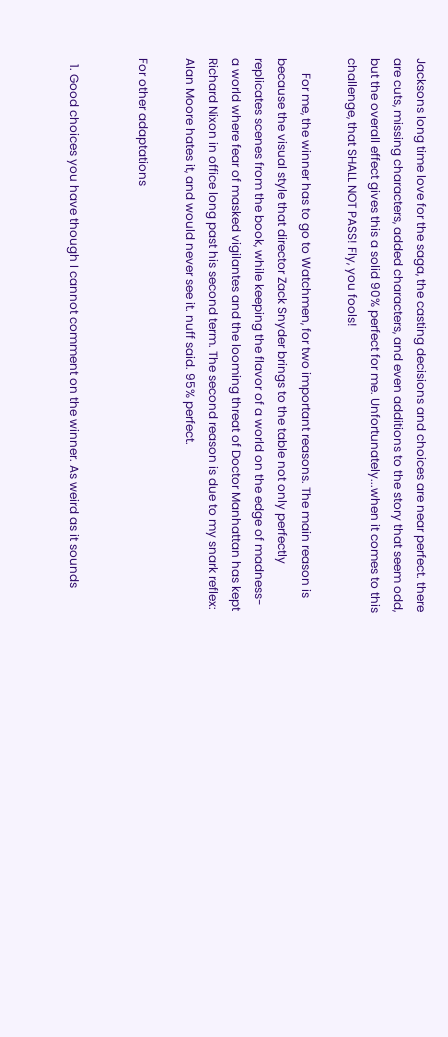Jacksons long time love for the saga, the casting decisions and choices are near perfect. there are cuts, missing characters, added characters, and even additions to the story that seem odd, but the overall effect gives this a solid 90% perfect for me. Unfortunately...when it comes to this challenge, that SHALL NOT PASS! Fly, you fools!

     For me, the winner has to go to Watchmen, for two important reasons. The main reason is because the visual style that director Zack Snyder brings to the table not only perfectly replicates scenes from the book, while keeping the flavor of a world on the edge of madness- a world where fear of masked vigilantes and the looming threat of Doctor Manhattan has kept Richard Nixon in office long past his second term. The second reason is due to my snark reflex: Alan Moore hates it, and would never see it. nuff said. 95% perfect.

For other adaptations


  1. Good choices you have though I cannot comment on the winner. As weird as it sounds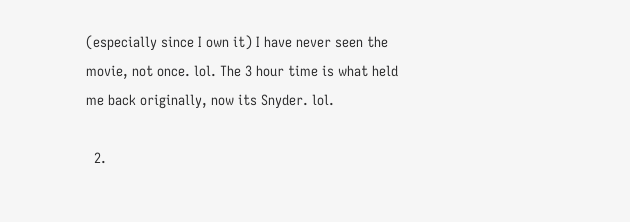(especially since I own it) I have never seen the movie, not once. lol. The 3 hour time is what held me back originally, now its Snyder. lol.

  2.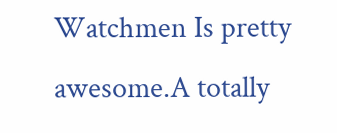Watchmen Is pretty awesome.A totally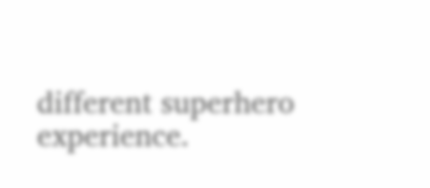different superhero experience.